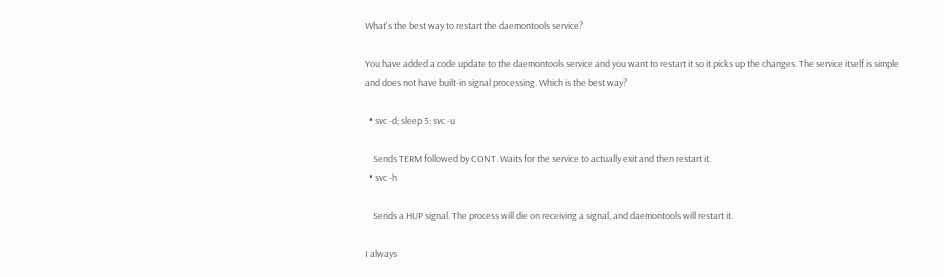What's the best way to restart the daemontools service?

You have added a code update to the daemontools service and you want to restart it so it picks up the changes. The service itself is simple and does not have built-in signal processing. Which is the best way?

  • svc -d; sleep 5; svc -u

    Sends TERM followed by CONT. Waits for the service to actually exit and then restart it.
  • svc -h

    Sends a HUP signal. The process will die on receiving a signal, and daemontools will restart it.

I always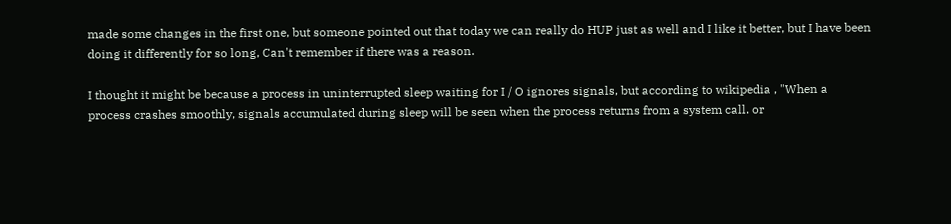made some changes in the first one, but someone pointed out that today we can really do HUP just as well and I like it better, but I have been doing it differently for so long, Can't remember if there was a reason.

I thought it might be because a process in uninterrupted sleep waiting for I / O ignores signals, but according to wikipedia , "When a process crashes smoothly, signals accumulated during sleep will be seen when the process returns from a system call. or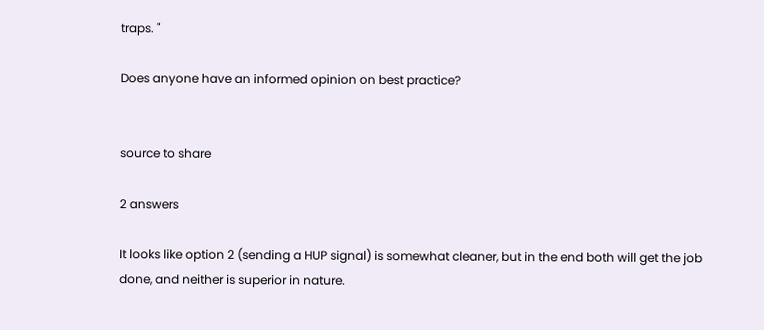traps. "

Does anyone have an informed opinion on best practice?


source to share

2 answers

It looks like option 2 (sending a HUP signal) is somewhat cleaner, but in the end both will get the job done, and neither is superior in nature.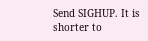Send SIGHUP. It is shorter to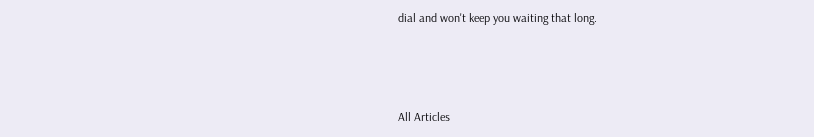dial and won't keep you waiting that long.



All Articles